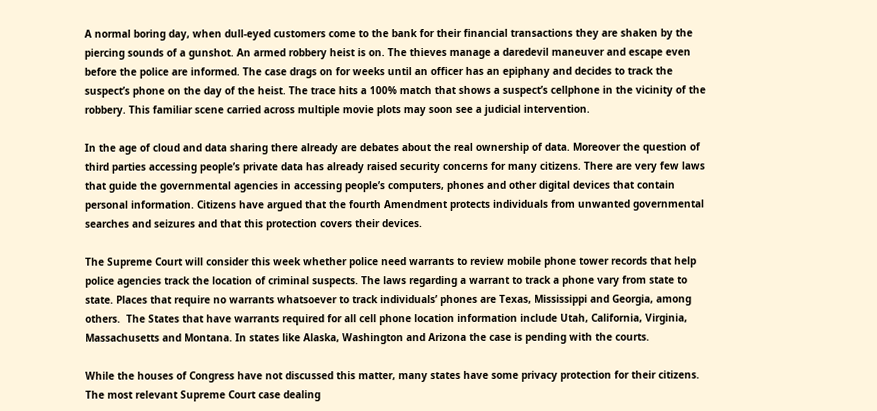A normal boring day, when dull-eyed customers come to the bank for their financial transactions they are shaken by the piercing sounds of a gunshot. An armed robbery heist is on. The thieves manage a daredevil maneuver and escape even before the police are informed. The case drags on for weeks until an officer has an epiphany and decides to track the suspect’s phone on the day of the heist. The trace hits a 100% match that shows a suspect’s cellphone in the vicinity of the robbery. This familiar scene carried across multiple movie plots may soon see a judicial intervention.

In the age of cloud and data sharing there already are debates about the real ownership of data. Moreover the question of third parties accessing people’s private data has already raised security concerns for many citizens. There are very few laws that guide the governmental agencies in accessing people’s computers, phones and other digital devices that contain personal information. Citizens have argued that the fourth Amendment protects individuals from unwanted governmental searches and seizures and that this protection covers their devices.

The Supreme Court will consider this week whether police need warrants to review mobile phone tower records that help police agencies track the location of criminal suspects. The laws regarding a warrant to track a phone vary from state to state. Places that require no warrants whatsoever to track individuals’ phones are Texas, Mississippi and Georgia, among others.  The States that have warrants required for all cell phone location information include Utah, California, Virginia, Massachusetts and Montana. In states like Alaska, Washington and Arizona the case is pending with the courts.

While the houses of Congress have not discussed this matter, many states have some privacy protection for their citizens. The most relevant Supreme Court case dealing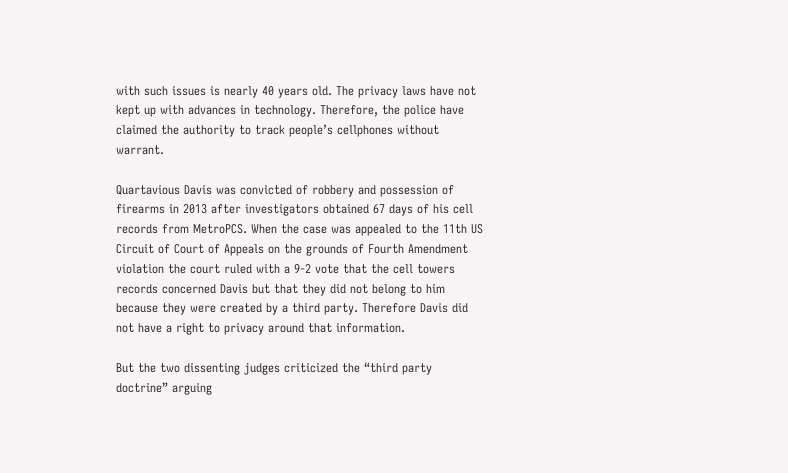with such issues is nearly 40 years old. The privacy laws have not kept up with advances in technology. Therefore, the police have claimed the authority to track people’s cellphones without warrant.

Quartavious Davis was convicted of robbery and possession of firearms in 2013 after investigators obtained 67 days of his cell records from MetroPCS. When the case was appealed to the 11th US Circuit of Court of Appeals on the grounds of Fourth Amendment violation the court ruled with a 9-2 vote that the cell towers records concerned Davis but that they did not belong to him because they were created by a third party. Therefore Davis did not have a right to privacy around that information.

But the two dissenting judges criticized the “third party doctrine” arguing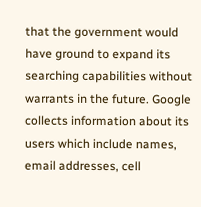that the government would have ground to expand its searching capabilities without warrants in the future. Google collects information about its users which include names, email addresses, cell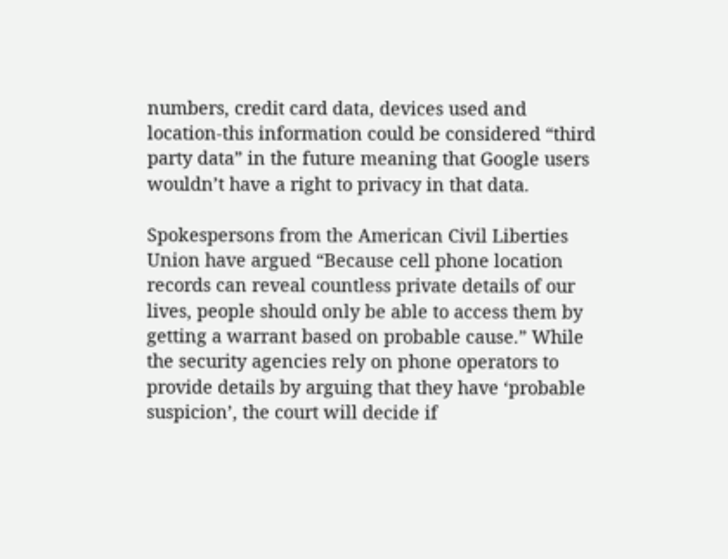numbers, credit card data, devices used and location-this information could be considered “third party data” in the future meaning that Google users wouldn’t have a right to privacy in that data.

Spokespersons from the American Civil Liberties Union have argued “Because cell phone location records can reveal countless private details of our lives, people should only be able to access them by getting a warrant based on probable cause.” While the security agencies rely on phone operators to provide details by arguing that they have ‘probable suspicion’, the court will decide if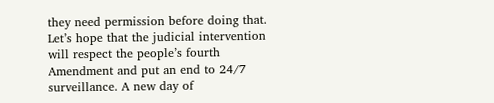they need permission before doing that. Let’s hope that the judicial intervention will respect the people’s fourth Amendment and put an end to 24/7 surveillance. A new day of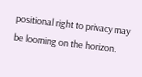positional right to privacy may be looming on the horizon.